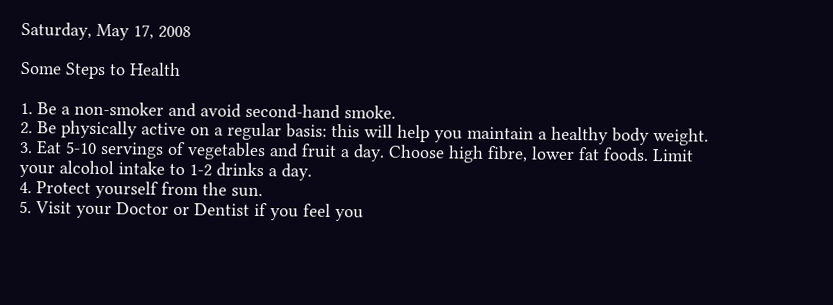Saturday, May 17, 2008

Some Steps to Health

1. Be a non-smoker and avoid second-hand smoke.
2. Be physically active on a regular basis: this will help you maintain a healthy body weight.
3. Eat 5-10 servings of vegetables and fruit a day. Choose high fibre, lower fat foods. Limit your alcohol intake to 1-2 drinks a day.
4. Protect yourself from the sun.
5. Visit your Doctor or Dentist if you feel you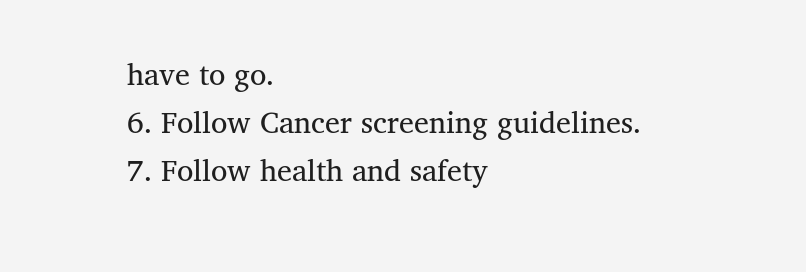have to go.
6. Follow Cancer screening guidelines.
7. Follow health and safety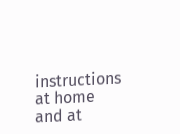instructions at home and at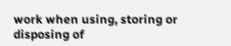work when using, storing or disposing of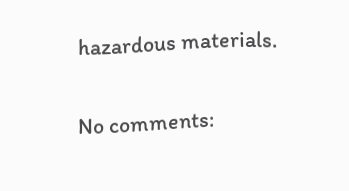hazardous materials.


No comments: